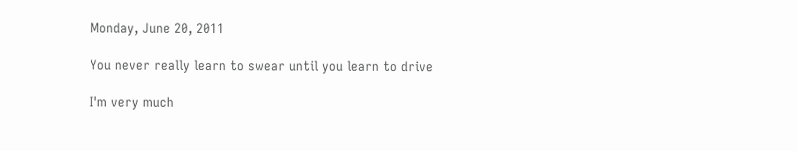Monday, June 20, 2011

You never really learn to swear until you learn to drive

I'm very much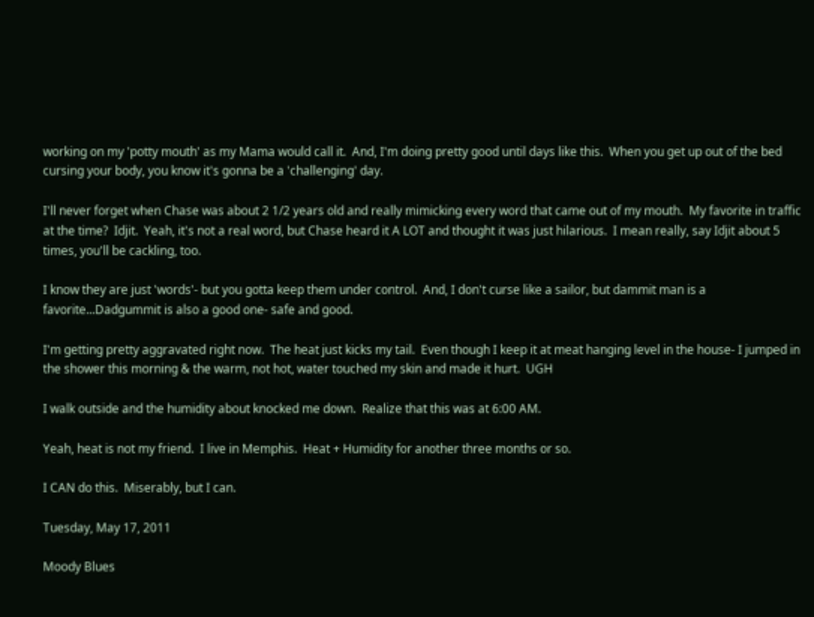working on my 'potty mouth' as my Mama would call it.  And, I'm doing pretty good until days like this.  When you get up out of the bed cursing your body, you know it's gonna be a 'challenging' day.

I'll never forget when Chase was about 2 1/2 years old and really mimicking every word that came out of my mouth.  My favorite in traffic at the time?  Idjit.  Yeah, it's not a real word, but Chase heard it A LOT and thought it was just hilarious.  I mean really, say Idjit about 5 times, you'll be cackling, too.

I know they are just 'words'- but you gotta keep them under control.  And, I don't curse like a sailor, but dammit man is a favorite...Dadgummit is also a good one- safe and good.

I'm getting pretty aggravated right now.  The heat just kicks my tail.  Even though I keep it at meat hanging level in the house- I jumped in the shower this morning & the warm, not hot, water touched my skin and made it hurt.  UGH

I walk outside and the humidity about knocked me down.  Realize that this was at 6:00 AM.

Yeah, heat is not my friend.  I live in Memphis.  Heat + Humidity for another three months or so.

I CAN do this.  Miserably, but I can.

Tuesday, May 17, 2011

Moody Blues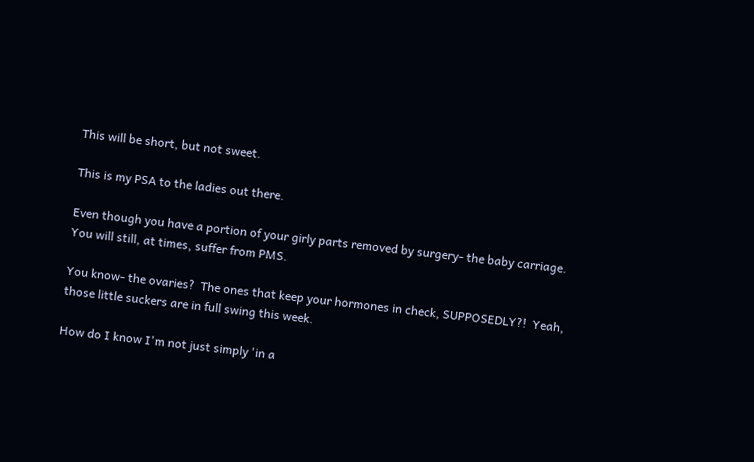This will be short, but not sweet.

This is my PSA to the ladies out there.

Even though you have a portion of your girly parts removed by surgery- the baby carriage.  You will still, at times, suffer from PMS.

You know- the ovaries?  The ones that keep your hormones in check, SUPPOSEDLY?!  Yeah, those little suckers are in full swing this week.

How do I know I'm not just simply 'in a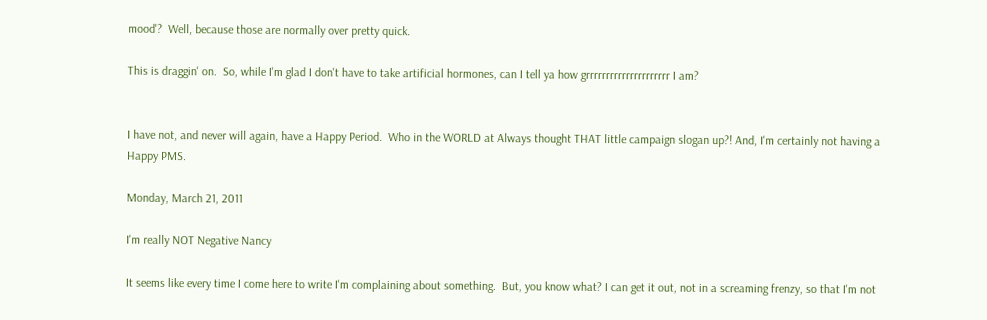mood'?  Well, because those are normally over pretty quick.

This is draggin' on.  So, while I'm glad I don't have to take artificial hormones, can I tell ya how grrrrrrrrrrrrrrrrrrrrr I am?


I have not, and never will again, have a Happy Period.  Who in the WORLD at Always thought THAT little campaign slogan up?! And, I'm certainly not having a Happy PMS.

Monday, March 21, 2011

I'm really NOT Negative Nancy

It seems like every time I come here to write I'm complaining about something.  But, you know what? I can get it out, not in a screaming frenzy, so that I'm not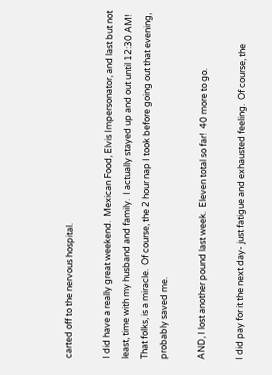carted off to the nervous hospital.

I did have a really great weekend.  Mexican Food, Elvis Impersonator, and last but not least, time with my husband and family.  I actually stayed up and out until 12:30 AM!  That folks, is a miracle.  Of course, the 2 hour nap I took before going out that evening, probably saved me.

AND, I lost another pound last week.  Eleven total so far!  40 more to go.

I did pay for it the next day- just fatigue and exhausted feeling.  Of course, the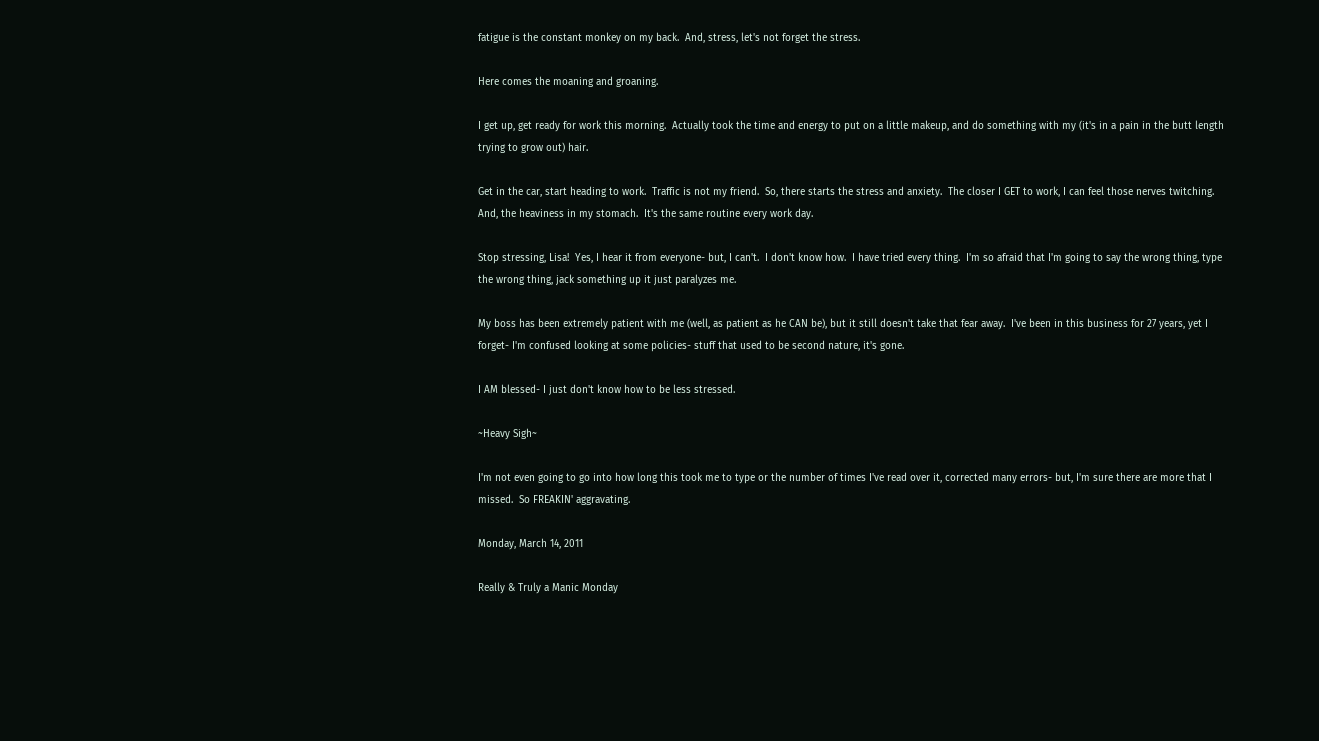fatigue is the constant monkey on my back.  And, stress, let's not forget the stress.

Here comes the moaning and groaning.

I get up, get ready for work this morning.  Actually took the time and energy to put on a little makeup, and do something with my (it's in a pain in the butt length trying to grow out) hair.

Get in the car, start heading to work.  Traffic is not my friend.  So, there starts the stress and anxiety.  The closer I GET to work, I can feel those nerves twitching.  And, the heaviness in my stomach.  It's the same routine every work day.

Stop stressing, Lisa!  Yes, I hear it from everyone- but, I can't.  I don't know how.  I have tried every thing.  I'm so afraid that I'm going to say the wrong thing, type the wrong thing, jack something up it just paralyzes me.

My boss has been extremely patient with me (well, as patient as he CAN be), but it still doesn't take that fear away.  I've been in this business for 27 years, yet I forget- I'm confused looking at some policies- stuff that used to be second nature, it's gone.

I AM blessed- I just don't know how to be less stressed.

~Heavy Sigh~

I'm not even going to go into how long this took me to type or the number of times I've read over it, corrected many errors- but, I'm sure there are more that I missed.  So FREAKIN' aggravating.

Monday, March 14, 2011

Really & Truly a Manic Monday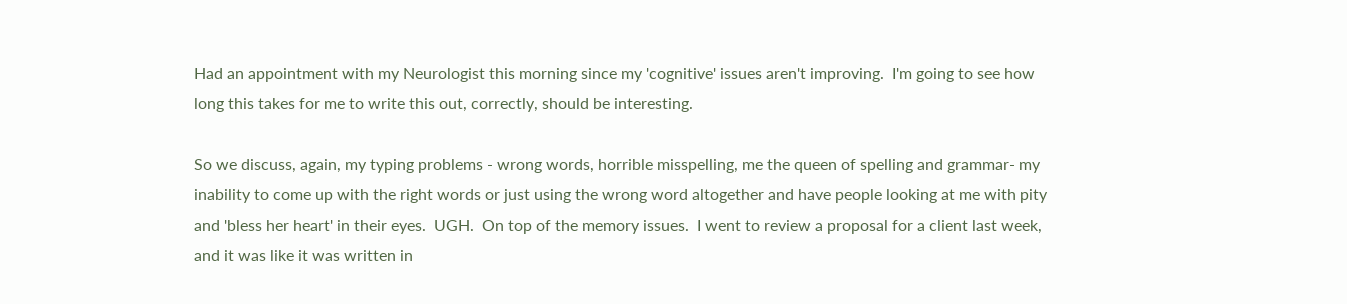Had an appointment with my Neurologist this morning since my 'cognitive' issues aren't improving.  I'm going to see how long this takes for me to write this out, correctly, should be interesting.

So we discuss, again, my typing problems - wrong words, horrible misspelling, me the queen of spelling and grammar- my inability to come up with the right words or just using the wrong word altogether and have people looking at me with pity and 'bless her heart' in their eyes.  UGH.  On top of the memory issues.  I went to review a proposal for a client last week, and it was like it was written in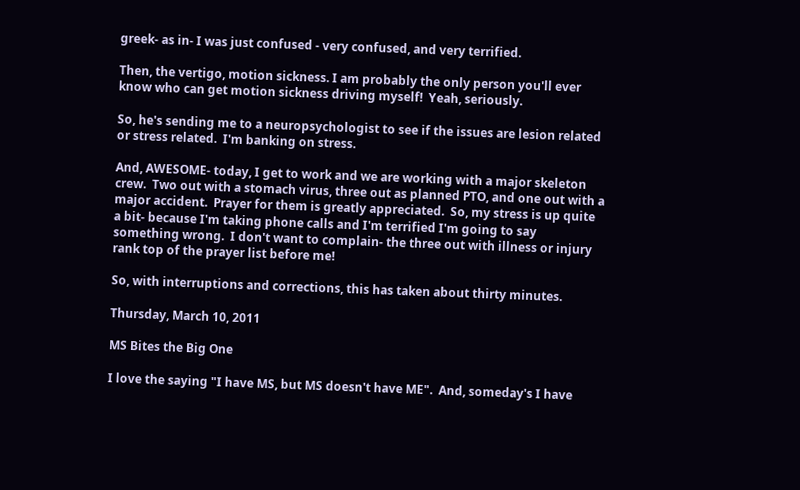greek- as in- I was just confused - very confused, and very terrified.

Then, the vertigo, motion sickness. I am probably the only person you'll ever know who can get motion sickness driving myself!  Yeah, seriously.

So, he's sending me to a neuropsychologist to see if the issues are lesion related or stress related.  I'm banking on stress.

And, AWESOME- today, I get to work and we are working with a major skeleton crew.  Two out with a stomach virus, three out as planned PTO, and one out with a major accident.  Prayer for them is greatly appreciated.  So, my stress is up quite a bit- because I'm taking phone calls and I'm terrified I'm going to say something wrong.  I don't want to complain- the three out with illness or injury rank top of the prayer list before me!

So, with interruptions and corrections, this has taken about thirty minutes.

Thursday, March 10, 2011

MS Bites the Big One

I love the saying "I have MS, but MS doesn't have ME".  And, someday's I have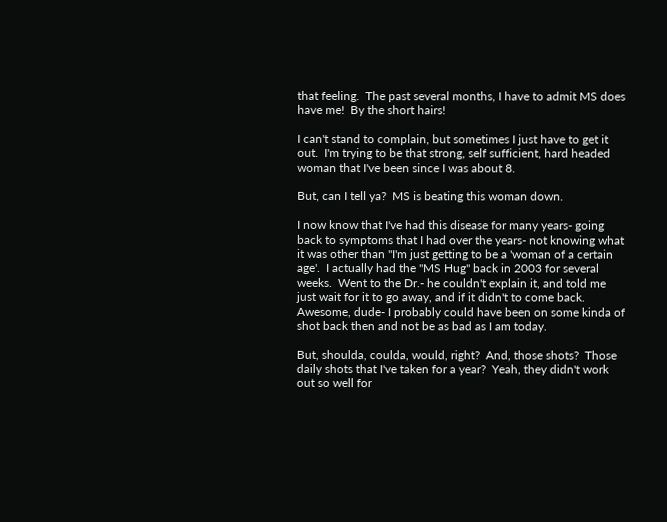that feeling.  The past several months, I have to admit MS does have me!  By the short hairs!

I can't stand to complain, but sometimes I just have to get it out.  I'm trying to be that strong, self sufficient, hard headed woman that I've been since I was about 8.

But, can I tell ya?  MS is beating this woman down.

I now know that I've had this disease for many years- going back to symptoms that I had over the years- not knowing what it was other than "I'm just getting to be a 'woman of a certain age'.  I actually had the "MS Hug" back in 2003 for several weeks.  Went to the Dr.- he couldn't explain it, and told me just wait for it to go away, and if it didn't to come back.  Awesome, dude- I probably could have been on some kinda of shot back then and not be as bad as I am today.

But, shoulda, coulda, would, right?  And, those shots?  Those daily shots that I've taken for a year?  Yeah, they didn't work out so well for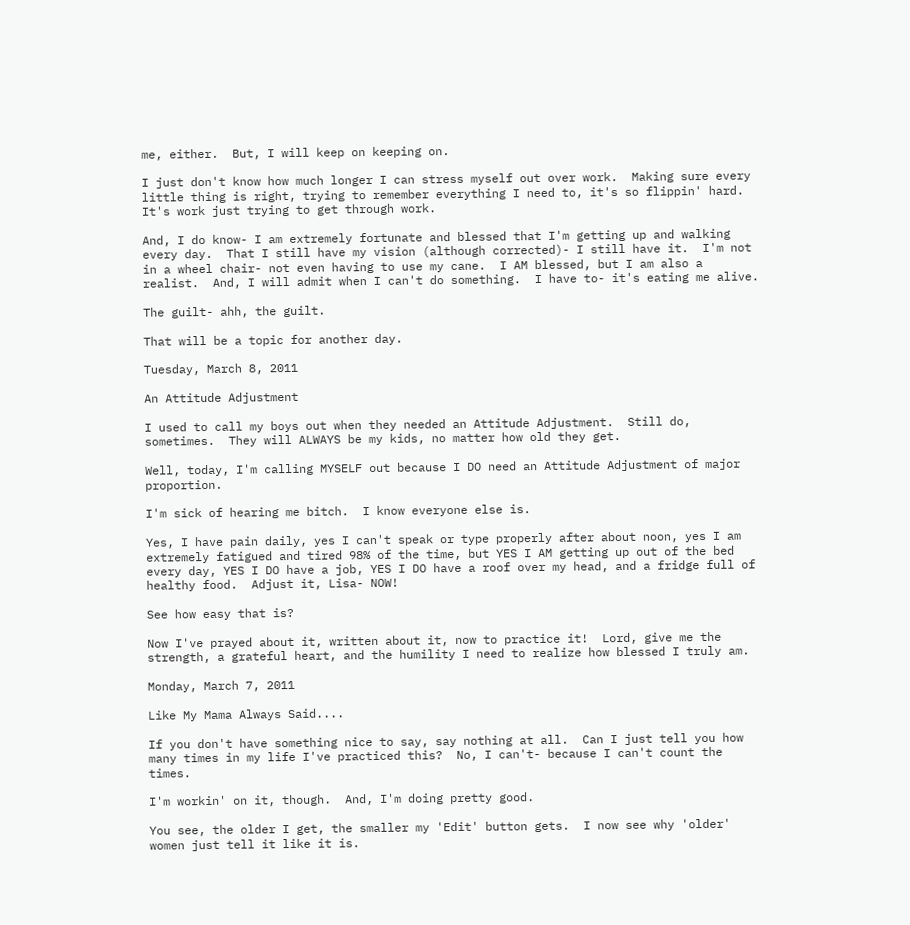me, either.  But, I will keep on keeping on.

I just don't know how much longer I can stress myself out over work.  Making sure every little thing is right, trying to remember everything I need to, it's so flippin' hard.  It's work just trying to get through work.

And, I do know- I am extremely fortunate and blessed that I'm getting up and walking every day.  That I still have my vision (although corrected)- I still have it.  I'm not in a wheel chair- not even having to use my cane.  I AM blessed, but I am also a realist.  And, I will admit when I can't do something.  I have to- it's eating me alive.

The guilt- ahh, the guilt.

That will be a topic for another day.

Tuesday, March 8, 2011

An Attitude Adjustment

I used to call my boys out when they needed an Attitude Adjustment.  Still do, sometimes.  They will ALWAYS be my kids, no matter how old they get.

Well, today, I'm calling MYSELF out because I DO need an Attitude Adjustment of major proportion.

I'm sick of hearing me bitch.  I know everyone else is.

Yes, I have pain daily, yes I can't speak or type properly after about noon, yes I am extremely fatigued and tired 98% of the time, but YES I AM getting up out of the bed every day, YES I DO have a job, YES I DO have a roof over my head, and a fridge full of healthy food.  Adjust it, Lisa- NOW!

See how easy that is?

Now I've prayed about it, written about it, now to practice it!  Lord, give me the strength, a grateful heart, and the humility I need to realize how blessed I truly am.

Monday, March 7, 2011

Like My Mama Always Said....

If you don't have something nice to say, say nothing at all.  Can I just tell you how many times in my life I've practiced this?  No, I can't- because I can't count the times.

I'm workin' on it, though.  And, I'm doing pretty good.

You see, the older I get, the smaller my 'Edit' button gets.  I now see why 'older' women just tell it like it is.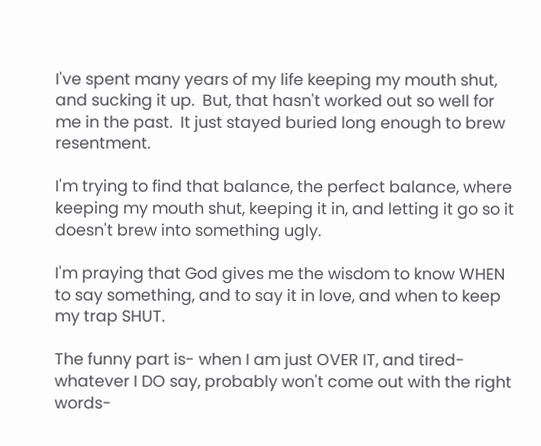I've spent many years of my life keeping my mouth shut, and sucking it up.  But, that hasn't worked out so well for me in the past.  It just stayed buried long enough to brew resentment.

I'm trying to find that balance, the perfect balance, where keeping my mouth shut, keeping it in, and letting it go so it doesn't brew into something ugly.

I'm praying that God gives me the wisdom to know WHEN to say something, and to say it in love, and when to keep my trap SHUT.

The funny part is- when I am just OVER IT, and tired- whatever I DO say, probably won't come out with the right words-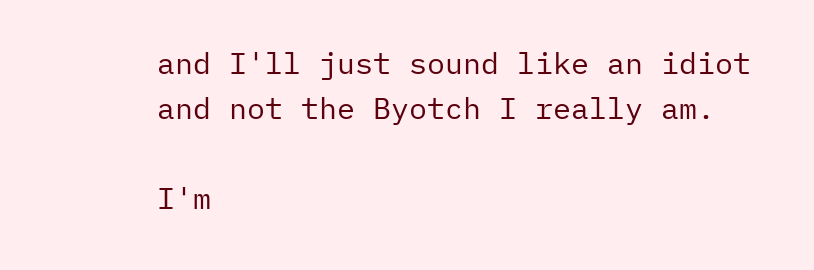and I'll just sound like an idiot and not the Byotch I really am.

I'm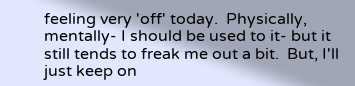feeling very 'off' today.  Physically, mentally- I should be used to it- but it still tends to freak me out a bit.  But, I'll just keep on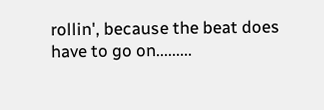rollin', because the beat does have to go on.........